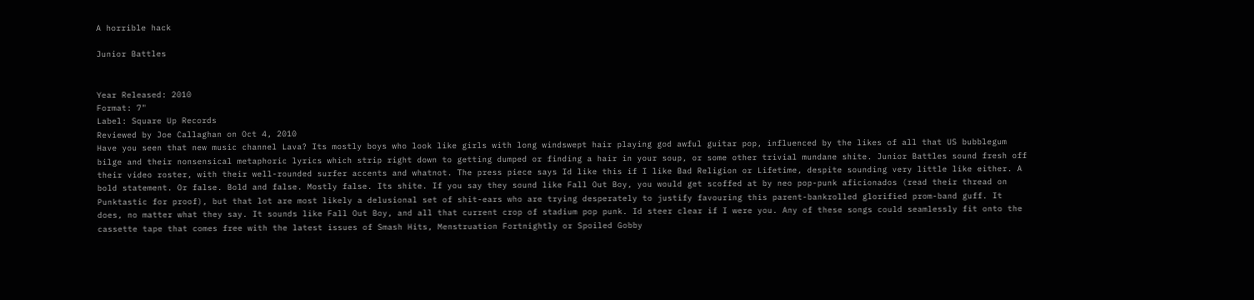A horrible hack

Junior Battles


Year Released: 2010
Format: 7"
Label: Square Up Records
Reviewed by Joe Callaghan on Oct 4, 2010
Have you seen that new music channel Lava? Its mostly boys who look like girls with long windswept hair playing god awful guitar pop, influenced by the likes of all that US bubblegum bilge and their nonsensical metaphoric lyrics which strip right down to getting dumped or finding a hair in your soup, or some other trivial mundane shite. Junior Battles sound fresh off their video roster, with their well-rounded surfer accents and whatnot. The press piece says Id like this if I like Bad Religion or Lifetime, despite sounding very little like either. A bold statement. Or false. Bold and false. Mostly false. Its shite. If you say they sound like Fall Out Boy, you would get scoffed at by neo pop-punk aficionados (read their thread on Punktastic for proof), but that lot are most likely a delusional set of shit-ears who are trying desperately to justify favouring this parent-bankrolled glorified prom-band guff. It does, no matter what they say. It sounds like Fall Out Boy, and all that current crop of stadium pop punk. Id steer clear if I were you. Any of these songs could seamlessly fit onto the cassette tape that comes free with the latest issues of Smash Hits, Menstruation Fortnightly or Spoiled Gobby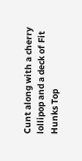Cunt along with a cherry lollipop and a deck of Fit Hunks Top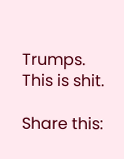Trumps. This is shit.

Share this: